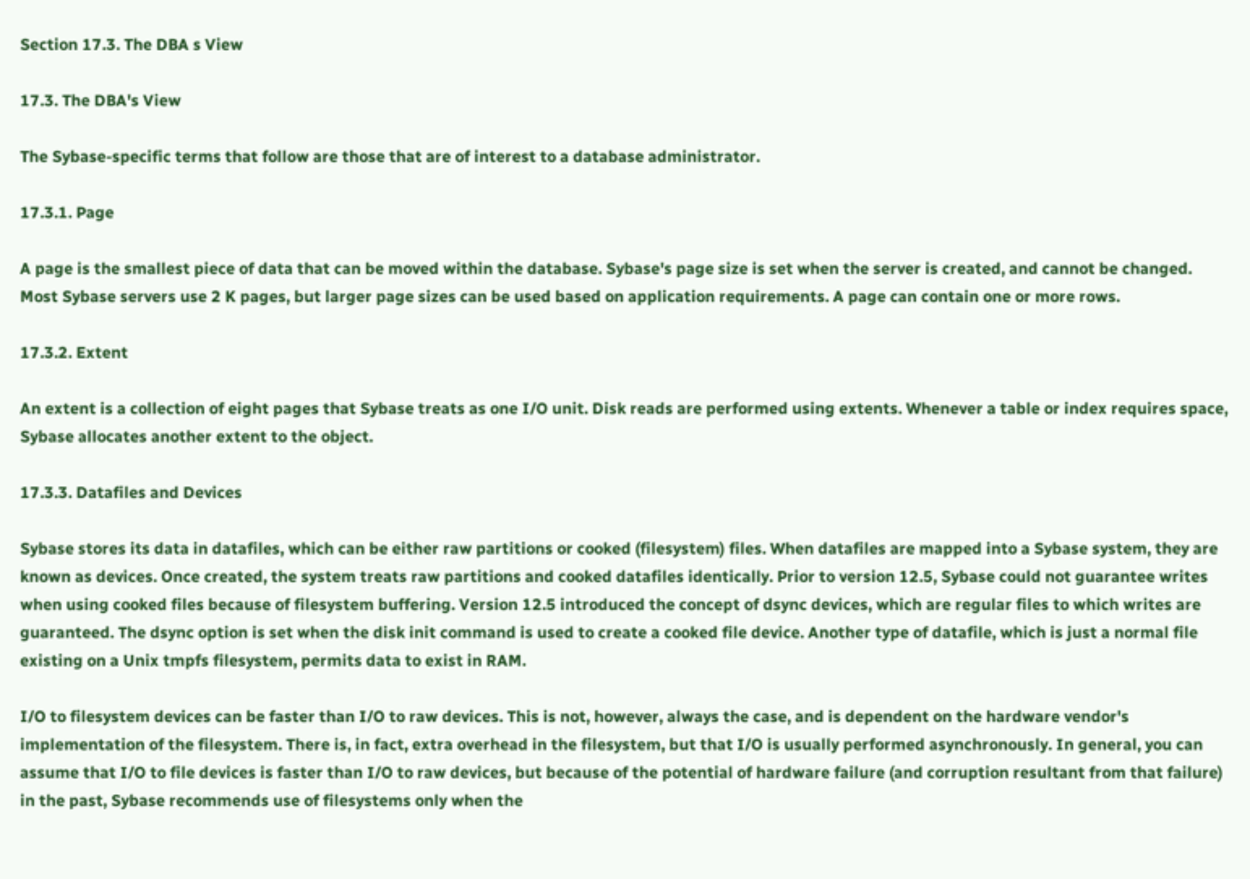Section 17.3. The DBA s View

17.3. The DBA's View

The Sybase-specific terms that follow are those that are of interest to a database administrator.

17.3.1. Page

A page is the smallest piece of data that can be moved within the database. Sybase's page size is set when the server is created, and cannot be changed. Most Sybase servers use 2 K pages, but larger page sizes can be used based on application requirements. A page can contain one or more rows.

17.3.2. Extent

An extent is a collection of eight pages that Sybase treats as one I/O unit. Disk reads are performed using extents. Whenever a table or index requires space, Sybase allocates another extent to the object.

17.3.3. Datafiles and Devices

Sybase stores its data in datafiles, which can be either raw partitions or cooked (filesystem) files. When datafiles are mapped into a Sybase system, they are known as devices. Once created, the system treats raw partitions and cooked datafiles identically. Prior to version 12.5, Sybase could not guarantee writes when using cooked files because of filesystem buffering. Version 12.5 introduced the concept of dsync devices, which are regular files to which writes are guaranteed. The dsync option is set when the disk init command is used to create a cooked file device. Another type of datafile, which is just a normal file existing on a Unix tmpfs filesystem, permits data to exist in RAM.

I/O to filesystem devices can be faster than I/O to raw devices. This is not, however, always the case, and is dependent on the hardware vendor's implementation of the filesystem. There is, in fact, extra overhead in the filesystem, but that I/O is usually performed asynchronously. In general, you can assume that I/O to file devices is faster than I/O to raw devices, but because of the potential of hardware failure (and corruption resultant from that failure) in the past, Sybase recommends use of filesystems only when the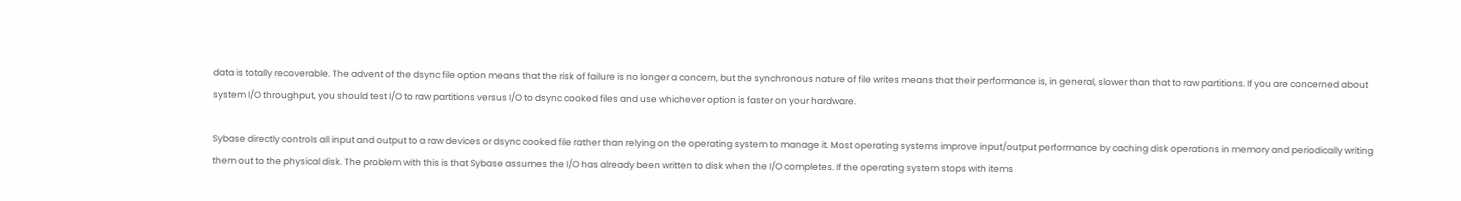data is totally recoverable. The advent of the dsync file option means that the risk of failure is no longer a concern, but the synchronous nature of file writes means that their performance is, in general, slower than that to raw partitions. If you are concerned about system I/O throughput, you should test I/O to raw partitions versus I/O to dsync cooked files and use whichever option is faster on your hardware.

Sybase directly controls all input and output to a raw devices or dsync cooked file rather than relying on the operating system to manage it. Most operating systems improve input/output performance by caching disk operations in memory and periodically writing them out to the physical disk. The problem with this is that Sybase assumes the I/O has already been written to disk when the I/O completes. If the operating system stops with items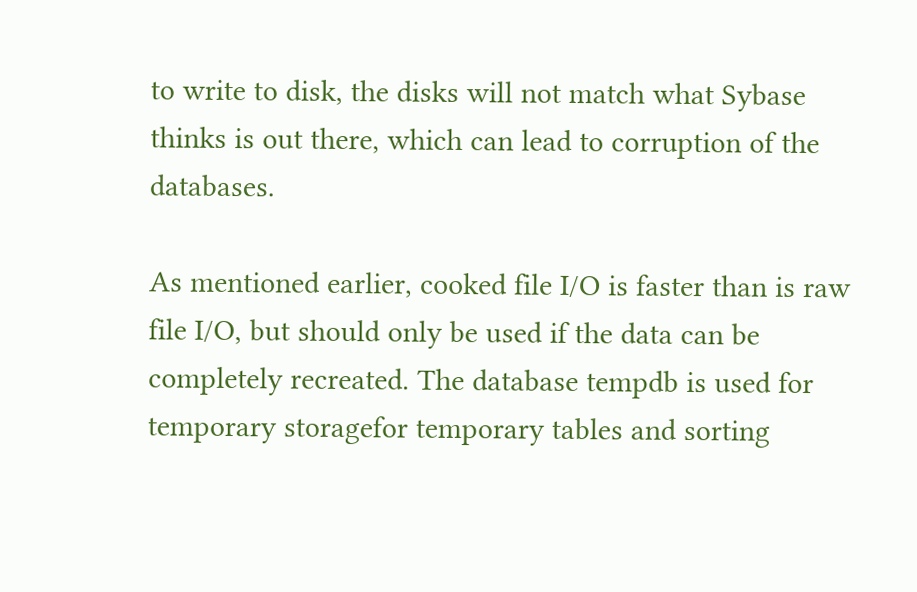to write to disk, the disks will not match what Sybase thinks is out there, which can lead to corruption of the databases.

As mentioned earlier, cooked file I/O is faster than is raw file I/O, but should only be used if the data can be completely recreated. The database tempdb is used for temporary storagefor temporary tables and sorting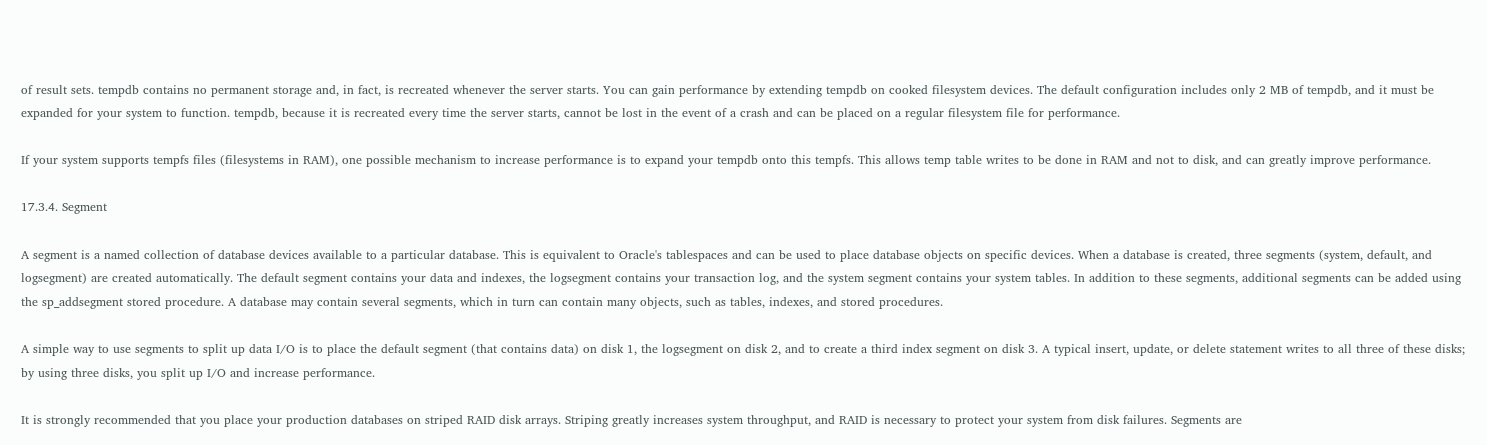of result sets. tempdb contains no permanent storage and, in fact, is recreated whenever the server starts. You can gain performance by extending tempdb on cooked filesystem devices. The default configuration includes only 2 MB of tempdb, and it must be expanded for your system to function. tempdb, because it is recreated every time the server starts, cannot be lost in the event of a crash and can be placed on a regular filesystem file for performance.

If your system supports tempfs files (filesystems in RAM), one possible mechanism to increase performance is to expand your tempdb onto this tempfs. This allows temp table writes to be done in RAM and not to disk, and can greatly improve performance.

17.3.4. Segment

A segment is a named collection of database devices available to a particular database. This is equivalent to Oracle's tablespaces and can be used to place database objects on specific devices. When a database is created, three segments (system, default, and logsegment) are created automatically. The default segment contains your data and indexes, the logsegment contains your transaction log, and the system segment contains your system tables. In addition to these segments, additional segments can be added using the sp_addsegment stored procedure. A database may contain several segments, which in turn can contain many objects, such as tables, indexes, and stored procedures.

A simple way to use segments to split up data I/O is to place the default segment (that contains data) on disk 1, the logsegment on disk 2, and to create a third index segment on disk 3. A typical insert, update, or delete statement writes to all three of these disks; by using three disks, you split up I/O and increase performance.

It is strongly recommended that you place your production databases on striped RAID disk arrays. Striping greatly increases system throughput, and RAID is necessary to protect your system from disk failures. Segments are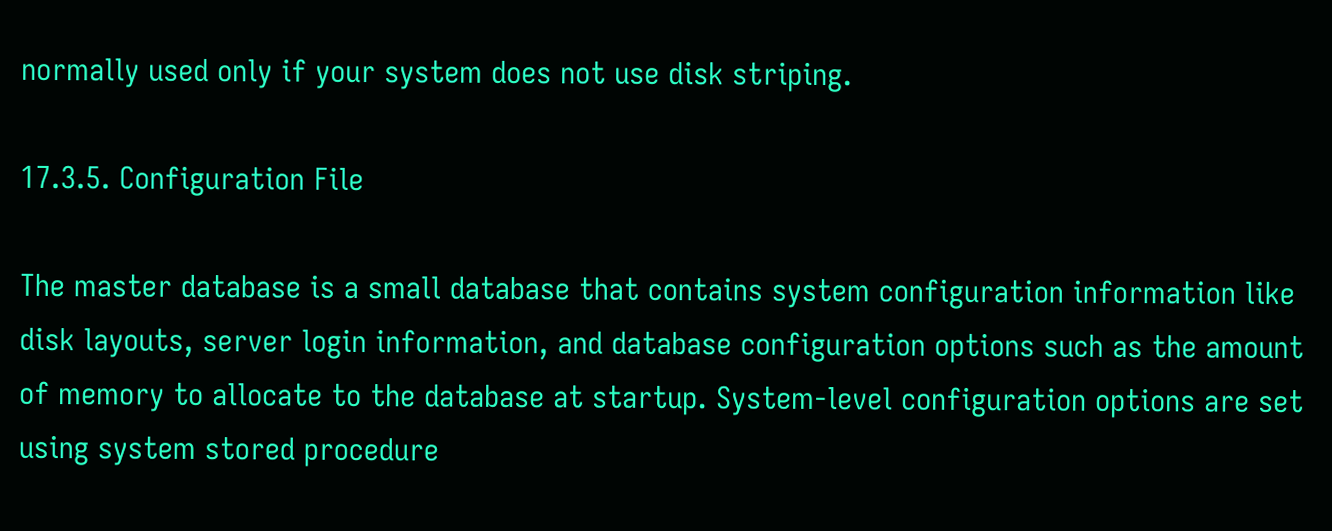normally used only if your system does not use disk striping.

17.3.5. Configuration File

The master database is a small database that contains system configuration information like disk layouts, server login information, and database configuration options such as the amount of memory to allocate to the database at startup. System-level configuration options are set using system stored procedure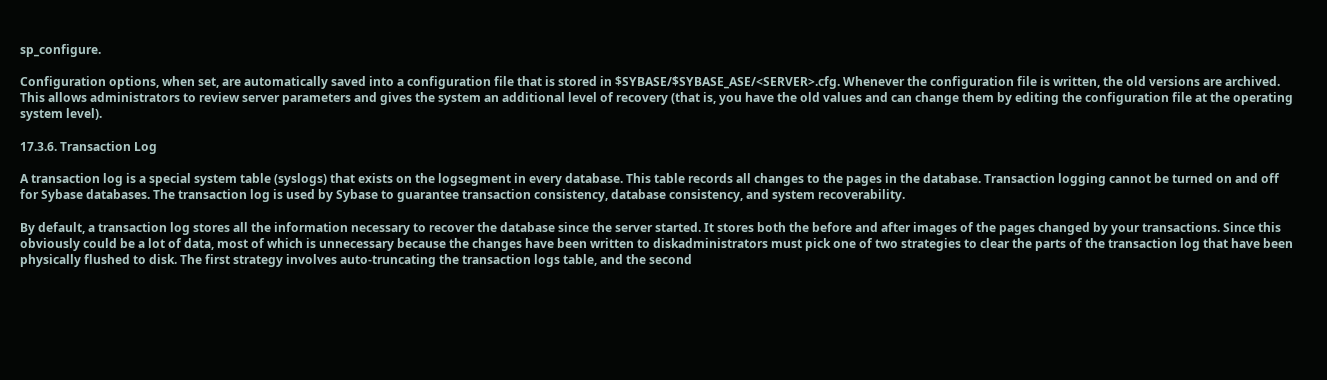sp_configure.

Configuration options, when set, are automatically saved into a configuration file that is stored in $SYBASE/$SYBASE_ASE/<SERVER>.cfg. Whenever the configuration file is written, the old versions are archived. This allows administrators to review server parameters and gives the system an additional level of recovery (that is, you have the old values and can change them by editing the configuration file at the operating system level).

17.3.6. Transaction Log

A transaction log is a special system table (syslogs) that exists on the logsegment in every database. This table records all changes to the pages in the database. Transaction logging cannot be turned on and off for Sybase databases. The transaction log is used by Sybase to guarantee transaction consistency, database consistency, and system recoverability.

By default, a transaction log stores all the information necessary to recover the database since the server started. It stores both the before and after images of the pages changed by your transactions. Since this obviously could be a lot of data, most of which is unnecessary because the changes have been written to diskadministrators must pick one of two strategies to clear the parts of the transaction log that have been physically flushed to disk. The first strategy involves auto-truncating the transaction logs table, and the second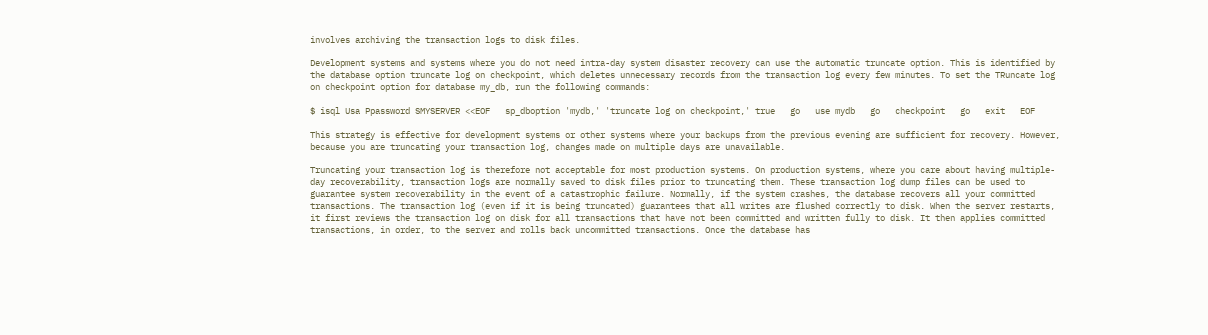involves archiving the transaction logs to disk files.

Development systems and systems where you do not need intra-day system disaster recovery can use the automatic truncate option. This is identified by the database option truncate log on checkpoint, which deletes unnecessary records from the transaction log every few minutes. To set the TRuncate log on checkpoint option for database my_db, run the following commands:

$ isql Usa Ppassword SMYSERVER <<EOF   sp_dboption 'mydb,' 'truncate log on checkpoint,' true   go   use mydb   go   checkpoint   go   exit   EOF

This strategy is effective for development systems or other systems where your backups from the previous evening are sufficient for recovery. However, because you are truncating your transaction log, changes made on multiple days are unavailable.

Truncating your transaction log is therefore not acceptable for most production systems. On production systems, where you care about having multiple-day recoverability, transaction logs are normally saved to disk files prior to truncating them. These transaction log dump files can be used to guarantee system recoverability in the event of a catastrophic failure. Normally, if the system crashes, the database recovers all your committed transactions. The transaction log (even if it is being truncated) guarantees that all writes are flushed correctly to disk. When the server restarts, it first reviews the transaction log on disk for all transactions that have not been committed and written fully to disk. It then applies committed transactions, in order, to the server and rolls back uncommitted transactions. Once the database has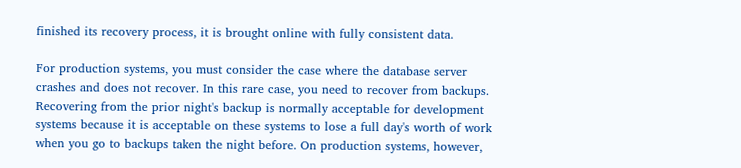finished its recovery process, it is brought online with fully consistent data.

For production systems, you must consider the case where the database server crashes and does not recover. In this rare case, you need to recover from backups. Recovering from the prior night's backup is normally acceptable for development systems because it is acceptable on these systems to lose a full day's worth of work when you go to backups taken the night before. On production systems, however,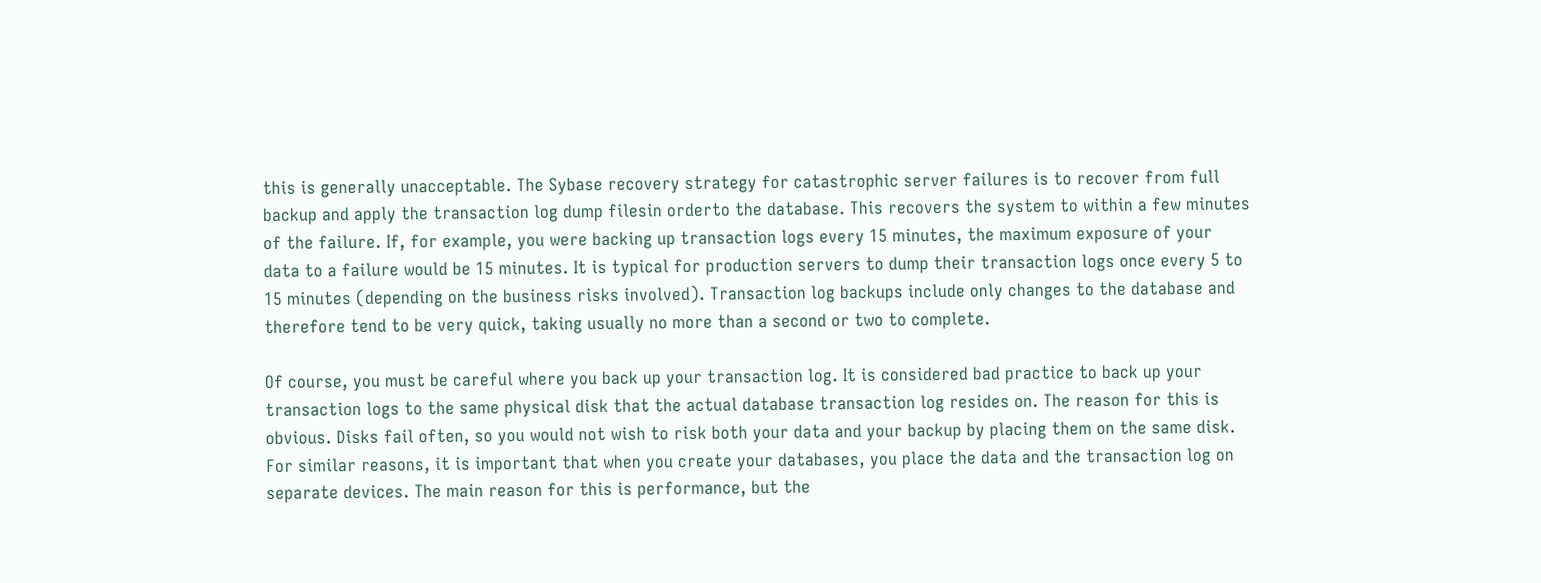this is generally unacceptable. The Sybase recovery strategy for catastrophic server failures is to recover from full backup and apply the transaction log dump filesin orderto the database. This recovers the system to within a few minutes of the failure. If, for example, you were backing up transaction logs every 15 minutes, the maximum exposure of your data to a failure would be 15 minutes. It is typical for production servers to dump their transaction logs once every 5 to 15 minutes (depending on the business risks involved). Transaction log backups include only changes to the database and therefore tend to be very quick, taking usually no more than a second or two to complete.

Of course, you must be careful where you back up your transaction log. It is considered bad practice to back up your transaction logs to the same physical disk that the actual database transaction log resides on. The reason for this is obvious. Disks fail often, so you would not wish to risk both your data and your backup by placing them on the same disk. For similar reasons, it is important that when you create your databases, you place the data and the transaction log on separate devices. The main reason for this is performance, but the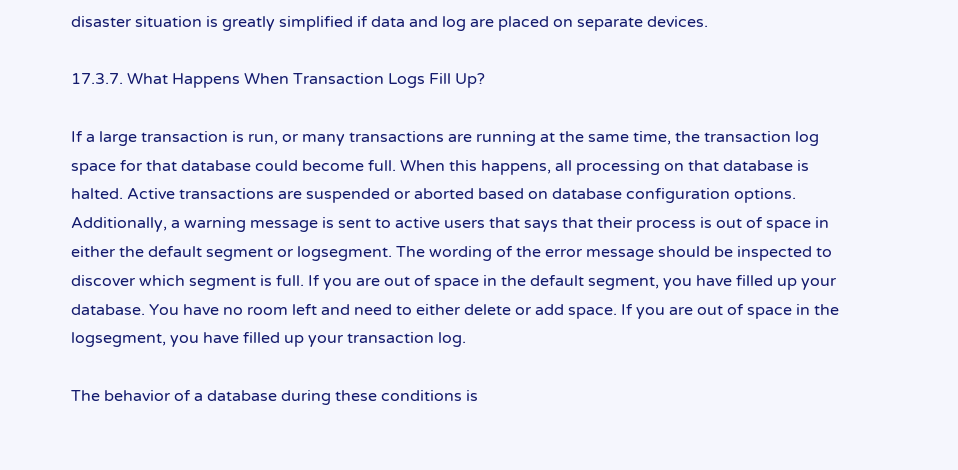disaster situation is greatly simplified if data and log are placed on separate devices.

17.3.7. What Happens When Transaction Logs Fill Up?

If a large transaction is run, or many transactions are running at the same time, the transaction log space for that database could become full. When this happens, all processing on that database is halted. Active transactions are suspended or aborted based on database configuration options. Additionally, a warning message is sent to active users that says that their process is out of space in either the default segment or logsegment. The wording of the error message should be inspected to discover which segment is full. If you are out of space in the default segment, you have filled up your database. You have no room left and need to either delete or add space. If you are out of space in the logsegment, you have filled up your transaction log.

The behavior of a database during these conditions is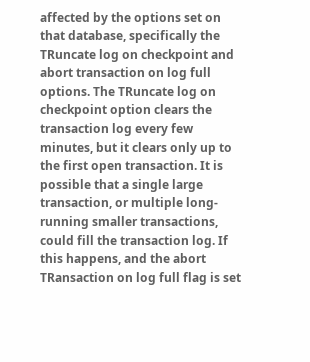affected by the options set on that database, specifically the TRuncate log on checkpoint and abort transaction on log full options. The TRuncate log on checkpoint option clears the transaction log every few minutes, but it clears only up to the first open transaction. It is possible that a single large transaction, or multiple long-running smaller transactions, could fill the transaction log. If this happens, and the abort TRansaction on log full flag is set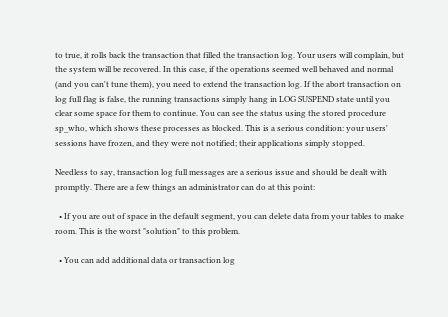to true, it rolls back the transaction that filled the transaction log. Your users will complain, but the system will be recovered. In this case, if the operations seemed well behaved and normal (and you can't tune them), you need to extend the transaction log. If the abort transaction on log full flag is false, the running transactions simply hang in LOG SUSPEND state until you clear some space for them to continue. You can see the status using the stored procedure sp_who, which shows these processes as blocked. This is a serious condition: your users' sessions have frozen, and they were not notified; their applications simply stopped.

Needless to say, transaction log full messages are a serious issue and should be dealt with promptly. There are a few things an administrator can do at this point:

  • If you are out of space in the default segment, you can delete data from your tables to make room. This is the worst "solution" to this problem.

  • You can add additional data or transaction log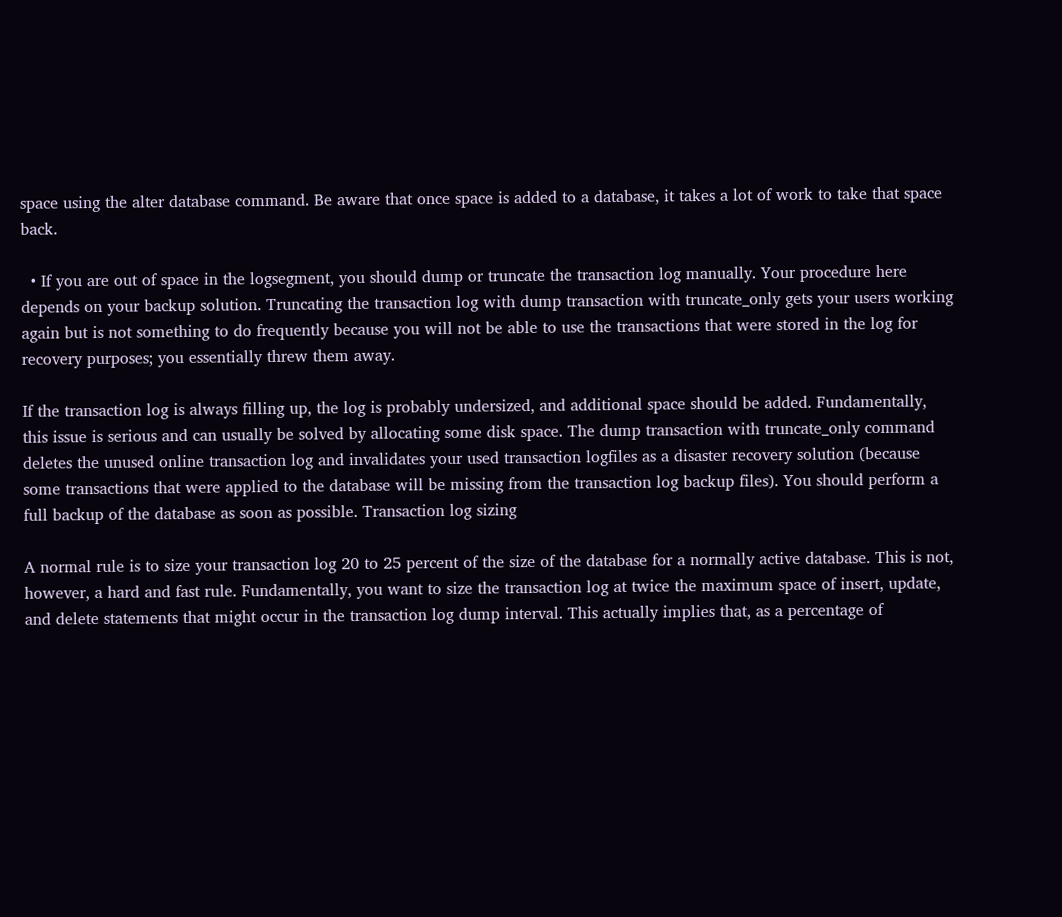space using the alter database command. Be aware that once space is added to a database, it takes a lot of work to take that space back.

  • If you are out of space in the logsegment, you should dump or truncate the transaction log manually. Your procedure here depends on your backup solution. Truncating the transaction log with dump transaction with truncate_only gets your users working again but is not something to do frequently because you will not be able to use the transactions that were stored in the log for recovery purposes; you essentially threw them away.

If the transaction log is always filling up, the log is probably undersized, and additional space should be added. Fundamentally, this issue is serious and can usually be solved by allocating some disk space. The dump transaction with truncate_only command deletes the unused online transaction log and invalidates your used transaction logfiles as a disaster recovery solution (because some transactions that were applied to the database will be missing from the transaction log backup files). You should perform a full backup of the database as soon as possible. Transaction log sizing

A normal rule is to size your transaction log 20 to 25 percent of the size of the database for a normally active database. This is not, however, a hard and fast rule. Fundamentally, you want to size the transaction log at twice the maximum space of insert, update, and delete statements that might occur in the transaction log dump interval. This actually implies that, as a percentage of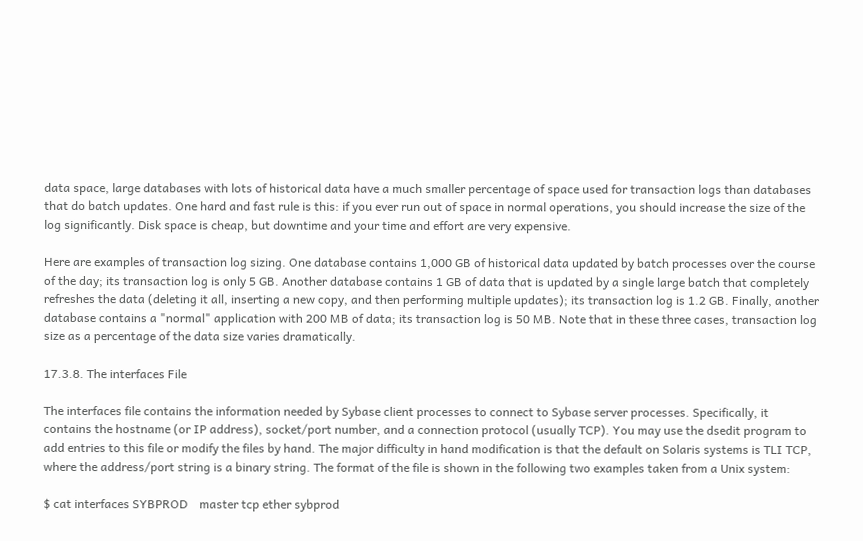data space, large databases with lots of historical data have a much smaller percentage of space used for transaction logs than databases that do batch updates. One hard and fast rule is this: if you ever run out of space in normal operations, you should increase the size of the log significantly. Disk space is cheap, but downtime and your time and effort are very expensive.

Here are examples of transaction log sizing. One database contains 1,000 GB of historical data updated by batch processes over the course of the day; its transaction log is only 5 GB. Another database contains 1 GB of data that is updated by a single large batch that completely refreshes the data (deleting it all, inserting a new copy, and then performing multiple updates); its transaction log is 1.2 GB. Finally, another database contains a "normal" application with 200 MB of data; its transaction log is 50 MB. Note that in these three cases, transaction log size as a percentage of the data size varies dramatically.

17.3.8. The interfaces File

The interfaces file contains the information needed by Sybase client processes to connect to Sybase server processes. Specifically, it contains the hostname (or IP address), socket/port number, and a connection protocol (usually TCP). You may use the dsedit program to add entries to this file or modify the files by hand. The major difficulty in hand modification is that the default on Solaris systems is TLI TCP, where the address/port string is a binary string. The format of the file is shown in the following two examples taken from a Unix system:

$ cat interfaces SYBPROD    master tcp ether sybprod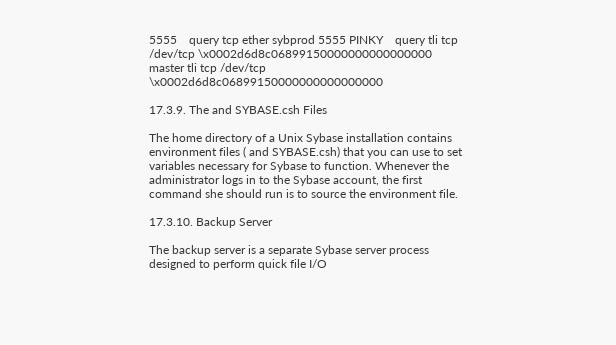5555    query tcp ether sybprod 5555 PINKY    query tli tcp /dev/tcp \x0002d6d8c06899150000000000000000    master tli tcp /dev/tcp \x0002d6d8c06899150000000000000000

17.3.9. The and SYBASE.csh Files

The home directory of a Unix Sybase installation contains environment files ( and SYBASE.csh) that you can use to set variables necessary for Sybase to function. Whenever the administrator logs in to the Sybase account, the first command she should run is to source the environment file.

17.3.10. Backup Server

The backup server is a separate Sybase server process designed to perform quick file I/O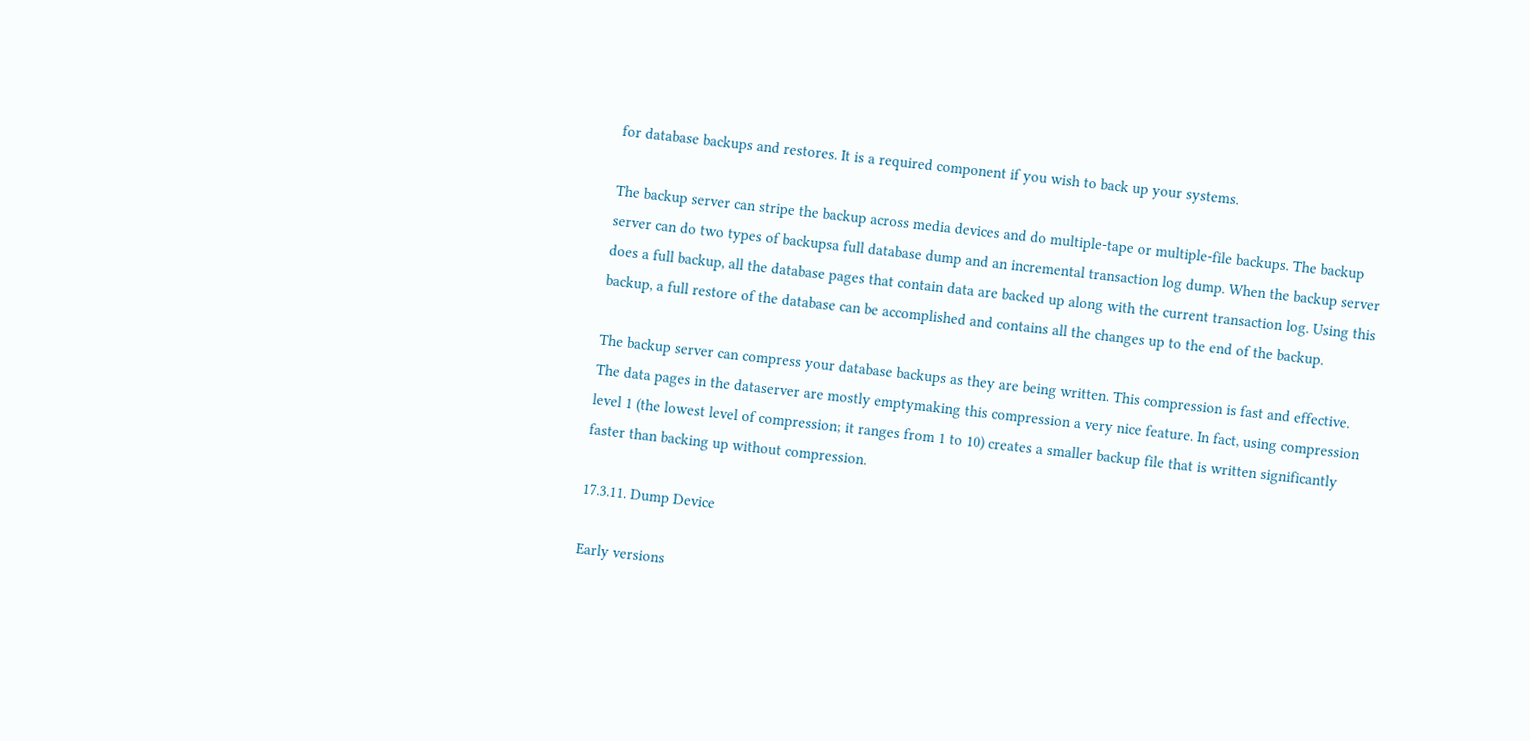for database backups and restores. It is a required component if you wish to back up your systems.

The backup server can stripe the backup across media devices and do multiple-tape or multiple-file backups. The backup server can do two types of backupsa full database dump and an incremental transaction log dump. When the backup server does a full backup, all the database pages that contain data are backed up along with the current transaction log. Using this backup, a full restore of the database can be accomplished and contains all the changes up to the end of the backup.

The backup server can compress your database backups as they are being written. This compression is fast and effective. The data pages in the dataserver are mostly emptymaking this compression a very nice feature. In fact, using compression level 1 (the lowest level of compression; it ranges from 1 to 10) creates a smaller backup file that is written significantly faster than backing up without compression.

17.3.11. Dump Device

Early versions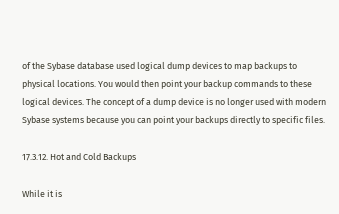of the Sybase database used logical dump devices to map backups to physical locations. You would then point your backup commands to these logical devices. The concept of a dump device is no longer used with modern Sybase systems because you can point your backups directly to specific files.

17.3.12. Hot and Cold Backups

While it is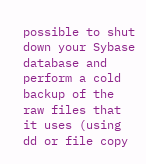possible to shut down your Sybase database and perform a cold backup of the raw files that it uses (using dd or file copy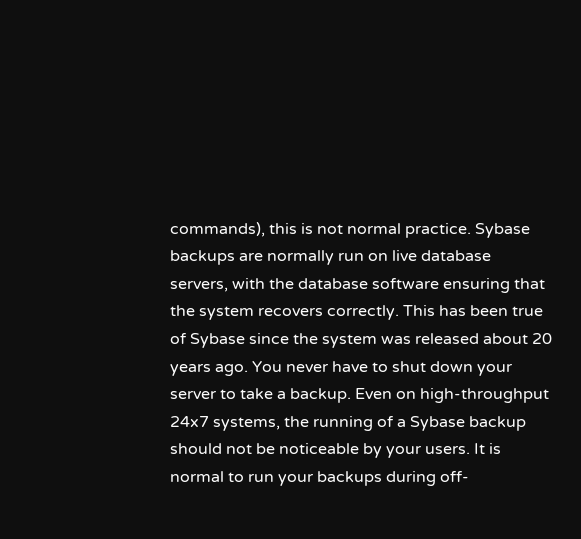commands), this is not normal practice. Sybase backups are normally run on live database servers, with the database software ensuring that the system recovers correctly. This has been true of Sybase since the system was released about 20 years ago. You never have to shut down your server to take a backup. Even on high-throughput 24x7 systems, the running of a Sybase backup should not be noticeable by your users. It is normal to run your backups during off-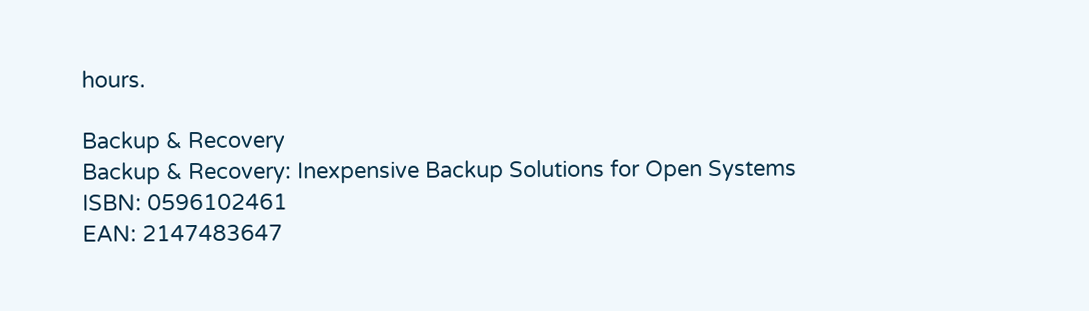hours.

Backup & Recovery
Backup & Recovery: Inexpensive Backup Solutions for Open Systems
ISBN: 0596102461
EAN: 2147483647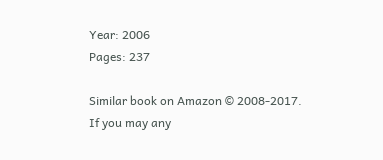Year: 2006
Pages: 237

Similar book on Amazon © 2008-2017.
If you may any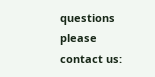questions please contact us: